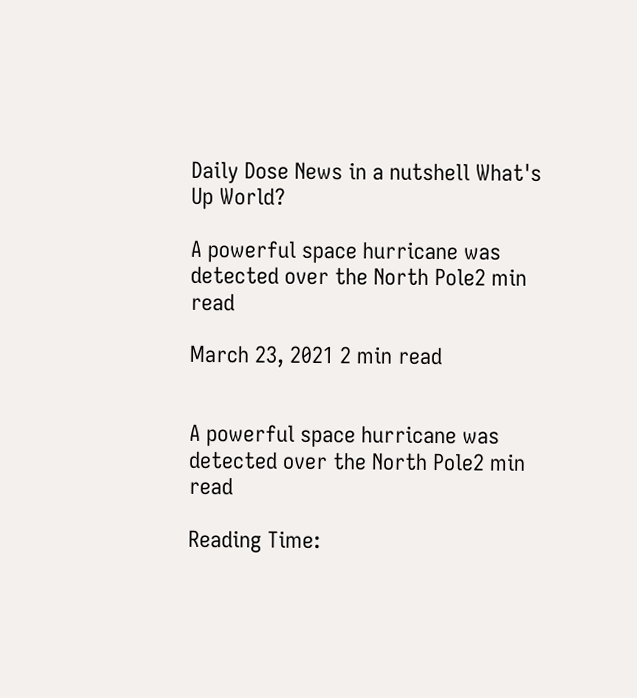Daily Dose News in a nutshell What's Up World?

A powerful space hurricane was detected over the North Pole2 min read

March 23, 2021 2 min read


A powerful space hurricane was detected over the North Pole2 min read

Reading Time: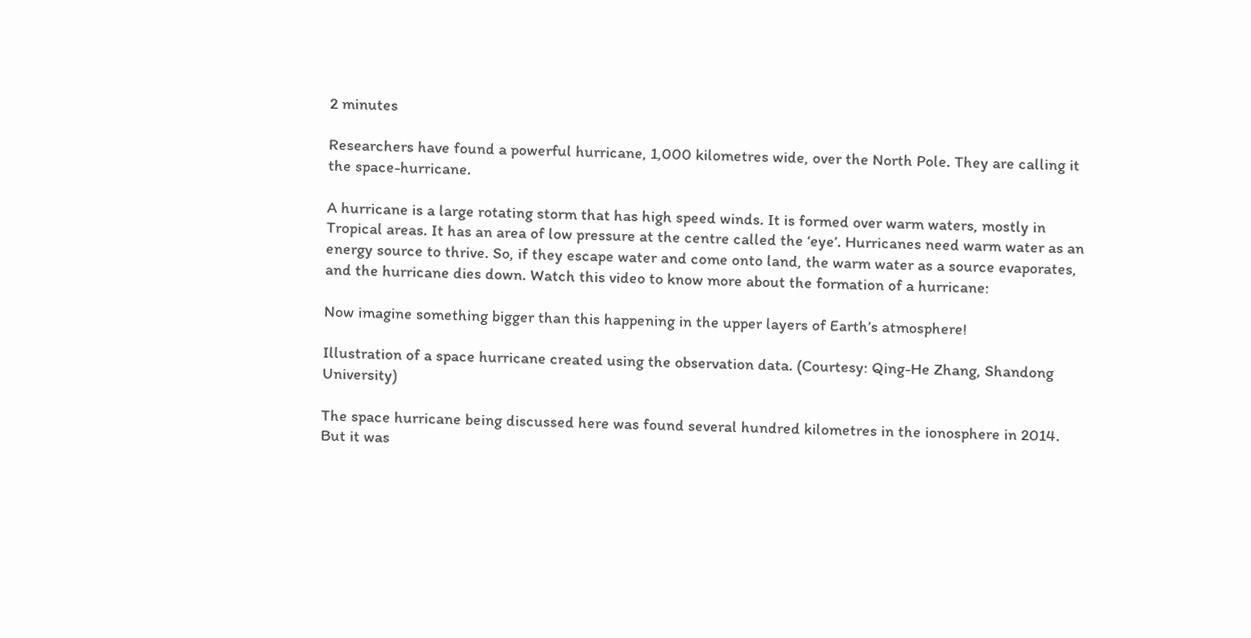2 minutes

Researchers have found a powerful hurricane, 1,000 kilometres wide, over the North Pole. They are calling it the space-hurricane.

A hurricane is a large rotating storm that has high speed winds. It is formed over warm waters, mostly in Tropical areas. It has an area of low pressure at the centre called the ‘eye’. Hurricanes need warm water as an energy source to thrive. So, if they escape water and come onto land, the warm water as a source evaporates, and the hurricane dies down. Watch this video to know more about the formation of a hurricane:

Now imagine something bigger than this happening in the upper layers of Earth’s atmosphere!

Illustration of a space hurricane created using the observation data. (Courtesy: Qing-He Zhang, Shandong University)

The space hurricane being discussed here was found several hundred kilometres in the ionosphere in 2014. But it was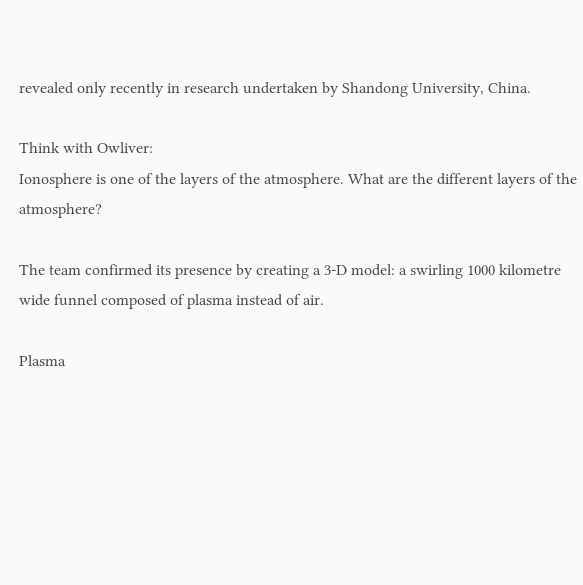revealed only recently in research undertaken by Shandong University, China.

Think with Owliver:
Ionosphere is one of the layers of the atmosphere. What are the different layers of the atmosphere?

The team confirmed its presence by creating a 3-D model: a swirling 1000 kilometre wide funnel composed of plasma instead of air.

Plasma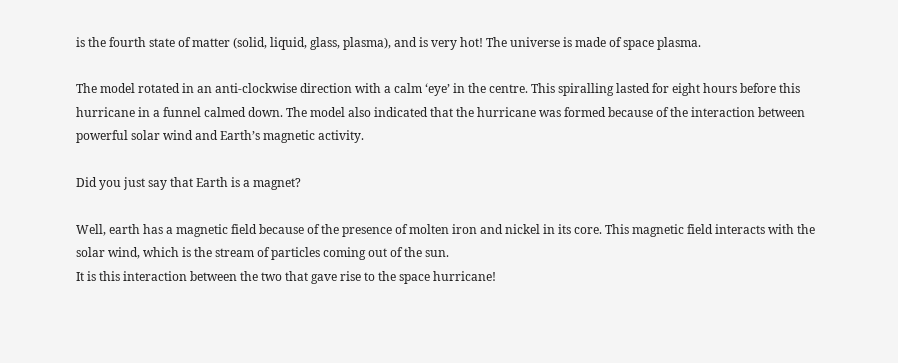is the fourth state of matter (solid, liquid, glass, plasma), and is very hot! The universe is made of space plasma.

The model rotated in an anti-clockwise direction with a calm ‘eye’ in the centre. This spiralling lasted for eight hours before this hurricane in a funnel calmed down. The model also indicated that the hurricane was formed because of the interaction between powerful solar wind and Earth’s magnetic activity.

Did you just say that Earth is a magnet?

Well, earth has a magnetic field because of the presence of molten iron and nickel in its core. This magnetic field interacts with the solar wind, which is the stream of particles coming out of the sun.
It is this interaction between the two that gave rise to the space hurricane!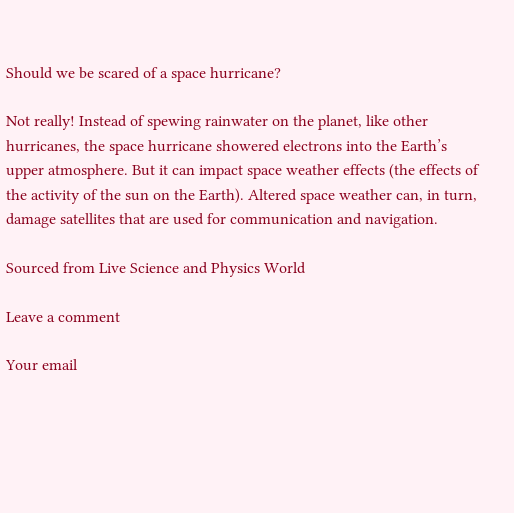Should we be scared of a space hurricane?

Not really! Instead of spewing rainwater on the planet, like other hurricanes, the space hurricane showered electrons into the Earth’s upper atmosphere. But it can impact space weather effects (the effects of the activity of the sun on the Earth). Altered space weather can, in turn, damage satellites that are used for communication and navigation.

Sourced from Live Science and Physics World

Leave a comment

Your email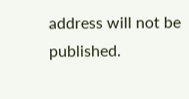address will not be published.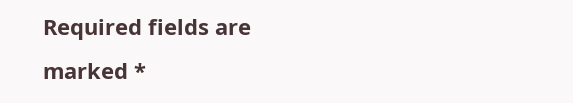Required fields are marked *